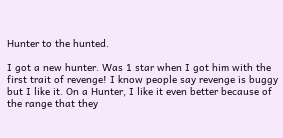Hunter to the hunted.

I got a new hunter. Was 1 star when I got him with the first trait of revenge! I know people say revenge is buggy but I like it. On a Hunter, I like it even better because of the range that they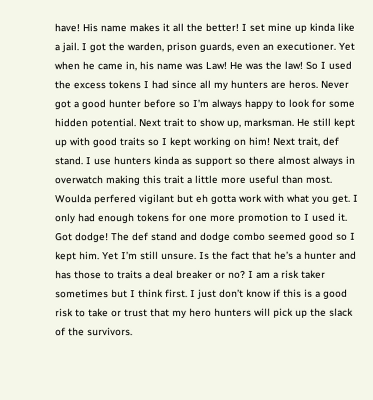have! His name makes it all the better! I set mine up kinda like a jail. I got the warden, prison guards, even an executioner. Yet when he came in, his name was Law! He was the law! So I used the excess tokens I had since all my hunters are heros. Never got a good hunter before so I’m always happy to look for some hidden potential. Next trait to show up, marksman. He still kept up with good traits so I kept working on him! Next trait, def stand. I use hunters kinda as support so there almost always in overwatch making this trait a little more useful than most. Woulda perfered vigilant but eh gotta work with what you get. I only had enough tokens for one more promotion to I used it. Got dodge! The def stand and dodge combo seemed good so I kept him. Yet I’m still unsure. Is the fact that he’s a hunter and has those to traits a deal breaker or no? I am a risk taker sometimes but I think first. I just don’t know if this is a good risk to take or trust that my hero hunters will pick up the slack of the survivors.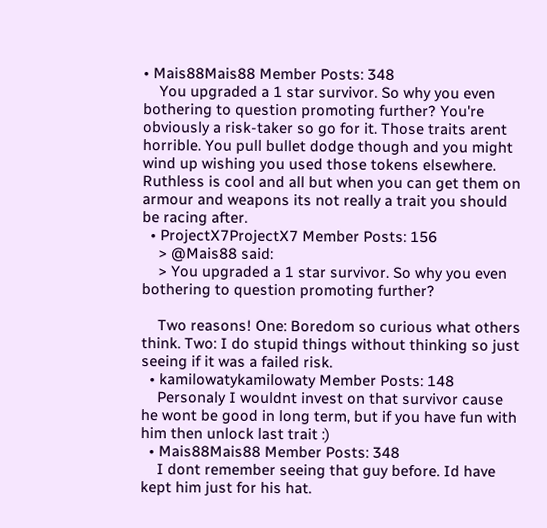• Mais88Mais88 Member Posts: 348
    You upgraded a 1 star survivor. So why you even bothering to question promoting further? You're obviously a risk-taker so go for it. Those traits arent horrible. You pull bullet dodge though and you might wind up wishing you used those tokens elsewhere. Ruthless is cool and all but when you can get them on armour and weapons its not really a trait you should be racing after.
  • ProjectX7ProjectX7 Member Posts: 156
    > @Mais88 said:
    > You upgraded a 1 star survivor. So why you even bothering to question promoting further?

    Two reasons! One: Boredom so curious what others think. Two: I do stupid things without thinking so just seeing if it was a failed risk.
  • kamilowatykamilowaty Member Posts: 148
    Personaly I wouldnt invest on that survivor cause he wont be good in long term, but if you have fun with him then unlock last trait :)
  • Mais88Mais88 Member Posts: 348
    I dont remember seeing that guy before. Id have kept him just for his hat.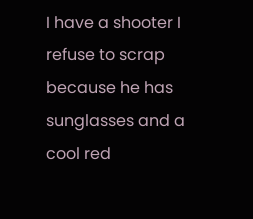I have a shooter I refuse to scrap because he has sunglasses and a cool red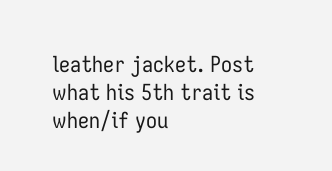leather jacket. Post what his 5th trait is when/if you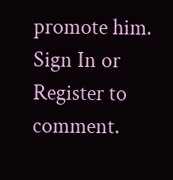promote him.
Sign In or Register to comment.